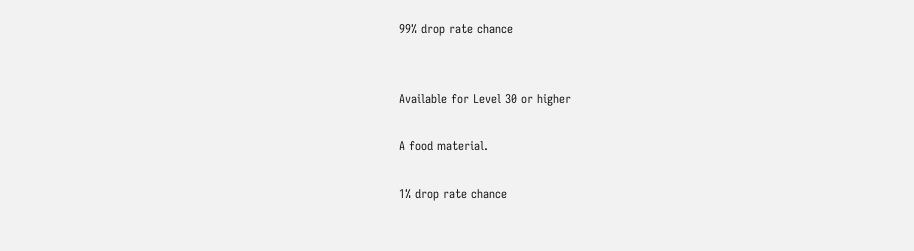99% drop rate chance


Available for Level 30 or higher

A food material.

1% drop rate chance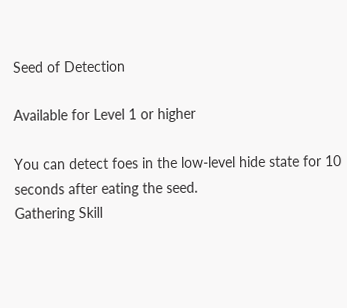Seed of Detection

Available for Level 1 or higher

You can detect foes in the low-level hide state for 10 seconds after eating the seed.
Gathering Skill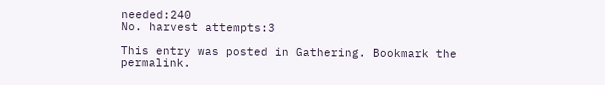needed:240
No. harvest attempts:3

This entry was posted in Gathering. Bookmark the permalink.